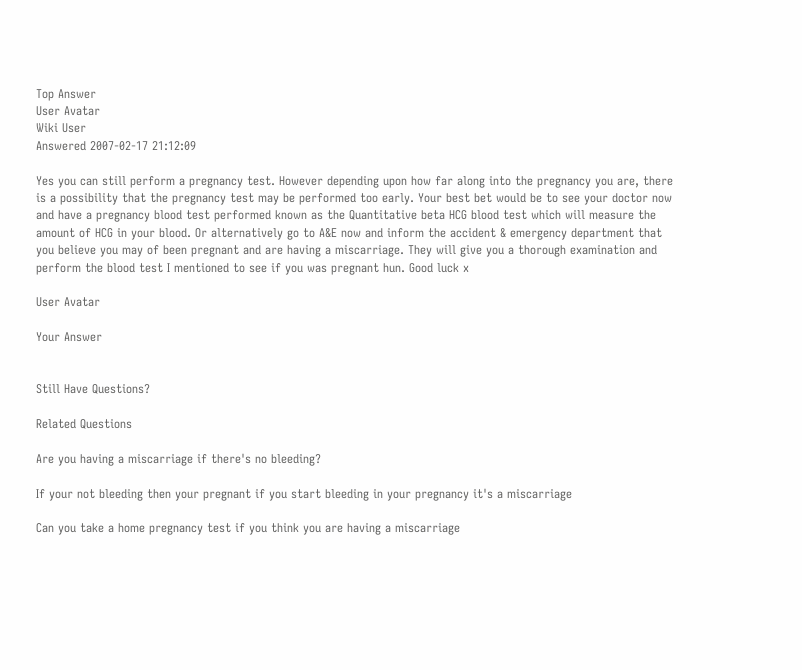Top Answer
User Avatar
Wiki User
Answered 2007-02-17 21:12:09

Yes you can still perform a pregnancy test. However depending upon how far along into the pregnancy you are, there is a possibility that the pregnancy test may be performed too early. Your best bet would be to see your doctor now and have a pregnancy blood test performed known as the Quantitative beta HCG blood test which will measure the amount of HCG in your blood. Or alternatively go to A&E now and inform the accident & emergency department that you believe you may of been pregnant and are having a miscarriage. They will give you a thorough examination and perform the blood test I mentioned to see if you was pregnant hun. Good luck x

User Avatar

Your Answer


Still Have Questions?

Related Questions

Are you having a miscarriage if there's no bleeding?

If your not bleeding then your pregnant if you start bleeding in your pregnancy it's a miscarriage

Can you take a home pregnancy test if you think you are having a miscarriage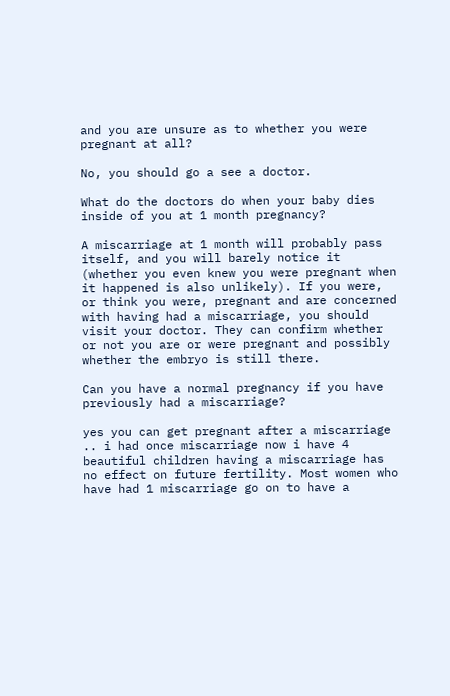and you are unsure as to whether you were pregnant at all?

No, you should go a see a doctor.

What do the doctors do when your baby dies inside of you at 1 month pregnancy?

A miscarriage at 1 month will probably pass itself, and you will barely notice it (whether you even knew you were pregnant when it happened is also unlikely). If you were, or think you were, pregnant and are concerned with having had a miscarriage, you should visit your doctor. They can confirm whether or not you are or were pregnant and possibly whether the embryo is still there.

Can you have a normal pregnancy if you have previously had a miscarriage?

yes you can get pregnant after a miscarriage .. i had once miscarriage now i have 4 beautiful children having a miscarriage has no effect on future fertility. Most women who have had 1 miscarriage go on to have a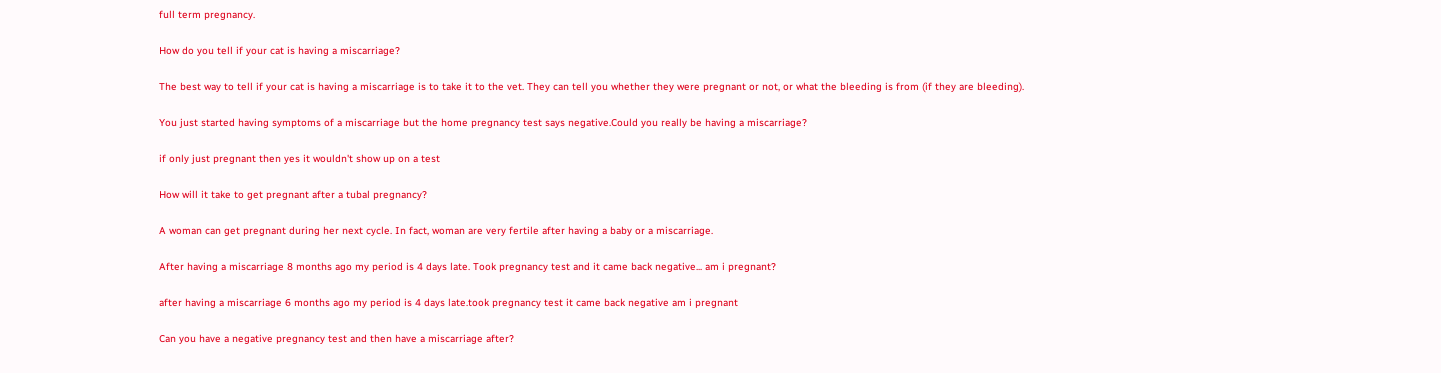full term pregnancy.

How do you tell if your cat is having a miscarriage?

The best way to tell if your cat is having a miscarriage is to take it to the vet. They can tell you whether they were pregnant or not, or what the bleeding is from (if they are bleeding).

You just started having symptoms of a miscarriage but the home pregnancy test says negative.Could you really be having a miscarriage?

if only just pregnant then yes it wouldn't show up on a test

How will it take to get pregnant after a tubal pregnancy?

A woman can get pregnant during her next cycle. In fact, woman are very fertile after having a baby or a miscarriage.

After having a miscarriage 8 months ago my period is 4 days late. Took pregnancy test and it came back negative... am i pregnant?

after having a miscarriage 6 months ago my period is 4 days late.took pregnancy test it came back negative am i pregnant

Can you have a negative pregnancy test and then have a miscarriage after?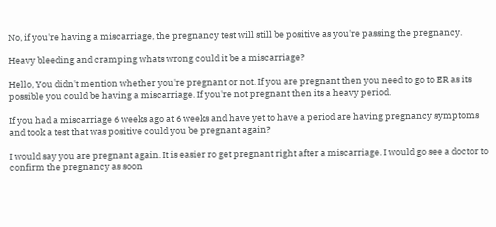No, if you're having a miscarriage, the pregnancy test will still be positive as you're passing the pregnancy.

Heavy bleeding and cramping whats wrong could it be a miscarriage?

Hello, You didn't mention whether you're pregnant or not. If you are pregnant then you need to go to ER as its possible you could be having a miscarriage. If you're not pregnant then its a heavy period.

If you had a miscarriage 6 weeks ago at 6 weeks and have yet to have a period are having pregnancy symptoms and took a test that was positive could you be pregnant again?

I would say you are pregnant again. It is easier ro get pregnant right after a miscarriage. I would go see a doctor to confirm the pregnancy as soon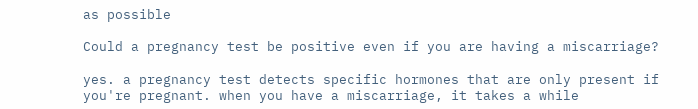as possible

Could a pregnancy test be positive even if you are having a miscarriage?

yes. a pregnancy test detects specific hormones that are only present if you're pregnant. when you have a miscarriage, it takes a while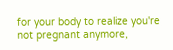for your body to realize you're not pregnant anymore,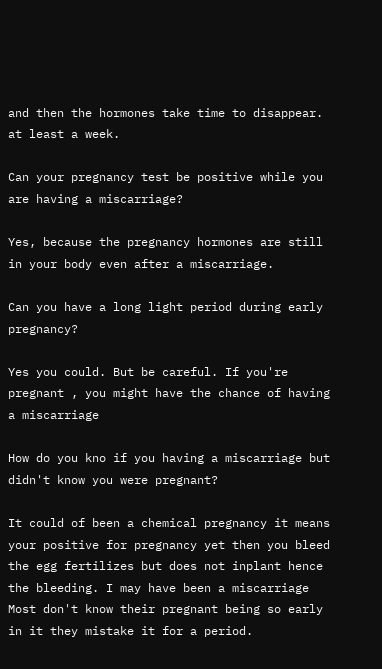and then the hormones take time to disappear. at least a week.

Can your pregnancy test be positive while you are having a miscarriage?

Yes, because the pregnancy hormones are still in your body even after a miscarriage.

Can you have a long light period during early pregnancy?

Yes you could. But be careful. If you're pregnant , you might have the chance of having a miscarriage

How do you kno if you having a miscarriage but didn't know you were pregnant?

It could of been a chemical pregnancy it means your positive for pregnancy yet then you bleed the egg fertilizes but does not inplant hence the bleeding. I may have been a miscarriage Most don't know their pregnant being so early in it they mistake it for a period.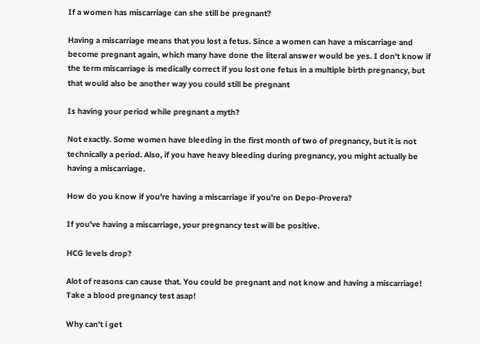If a women has miscarriage can she still be pregnant?

Having a miscarriage means that you lost a fetus. Since a women can have a miscarriage and become pregnant again, which many have done the literal answer would be yes. I don't know if the term miscarriage is medically correct if you lost one fetus in a multiple birth pregnancy, but that would also be another way you could still be pregnant

Is having your period while pregnant a myth?

Not exactly. Some women have bleeding in the first month of two of pregnancy, but it is not technically a period. Also, if you have heavy bleeding during pregnancy, you might actually be having a miscarriage.

How do you know if you're having a miscarriage if you're on Depo-Provera?

If you've having a miscarriage, your pregnancy test will be positive.

HCG levels drop?

Alot of reasons can cause that. You could be pregnant and not know and having a miscarriage! Take a blood pregnancy test asap!

Why can't i get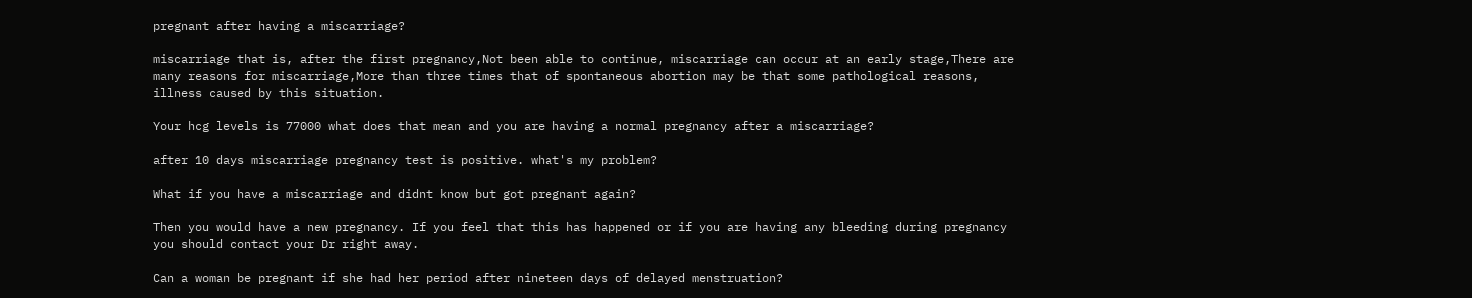pregnant after having a miscarriage?

miscarriage that is, after the first pregnancy,Not been able to continue, miscarriage can occur at an early stage,There are many reasons for miscarriage,More than three times that of spontaneous abortion may be that some pathological reasons, illness caused by this situation.

Your hcg levels is 77000 what does that mean and you are having a normal pregnancy after a miscarriage?

after 10 days miscarriage pregnancy test is positive. what's my problem?

What if you have a miscarriage and didnt know but got pregnant again?

Then you would have a new pregnancy. If you feel that this has happened or if you are having any bleeding during pregnancy you should contact your Dr right away.

Can a woman be pregnant if she had her period after nineteen days of delayed menstruation?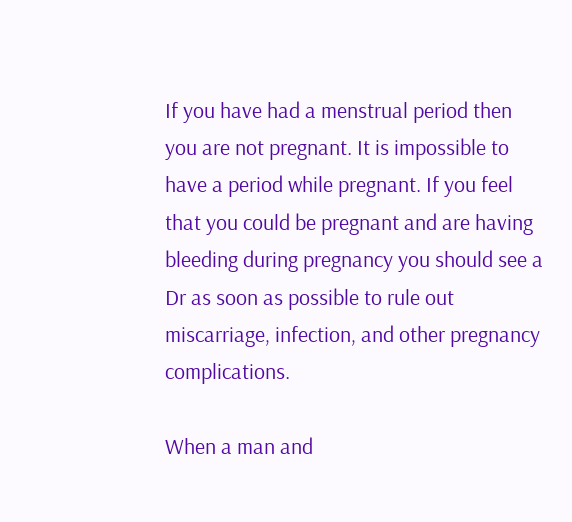If you have had a menstrual period then you are not pregnant. It is impossible to have a period while pregnant. If you feel that you could be pregnant and are having bleeding during pregnancy you should see a Dr as soon as possible to rule out miscarriage, infection, and other pregnancy complications.

When a man and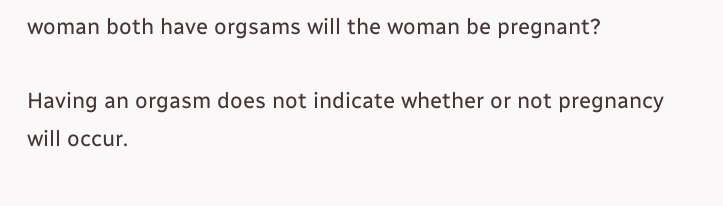woman both have orgsams will the woman be pregnant?

Having an orgasm does not indicate whether or not pregnancy will occur.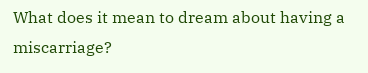What does it mean to dream about having a miscarriage?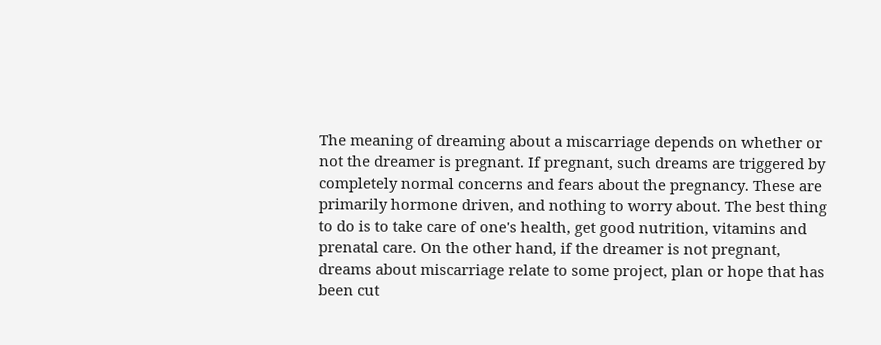The meaning of dreaming about a miscarriage depends on whether or not the dreamer is pregnant. If pregnant, such dreams are triggered by completely normal concerns and fears about the pregnancy. These are primarily hormone driven, and nothing to worry about. The best thing to do is to take care of one's health, get good nutrition, vitamins and prenatal care. On the other hand, if the dreamer is not pregnant, dreams about miscarriage relate to some project, plan or hope that has been cut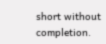short without completion.